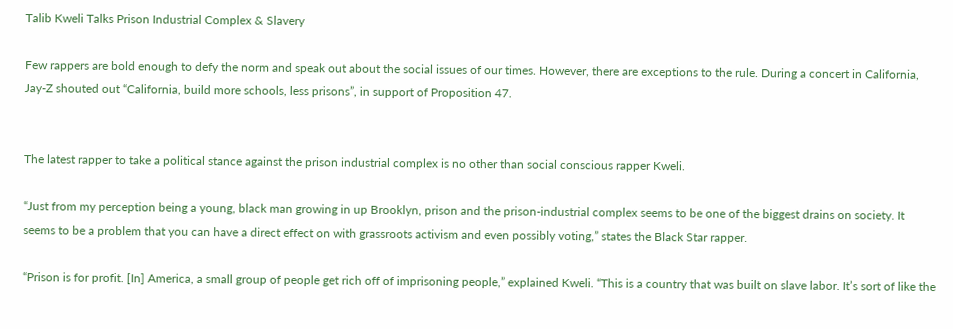Talib Kweli Talks Prison Industrial Complex & Slavery

Few rappers are bold enough to defy the norm and speak out about the social issues of our times. However, there are exceptions to the rule. During a concert in California, Jay-Z shouted out “California, build more schools, less prisons”, in support of Proposition 47.


The latest rapper to take a political stance against the prison industrial complex is no other than social conscious rapper Kweli.

“Just from my perception being a young, black man growing in up Brooklyn, prison and the prison-industrial complex seems to be one of the biggest drains on society. It seems to be a problem that you can have a direct effect on with grassroots activism and even possibly voting,” states the Black Star rapper.

“Prison is for profit. [In] America, a small group of people get rich off of imprisoning people,” explained Kweli. “This is a country that was built on slave labor. It’s sort of like the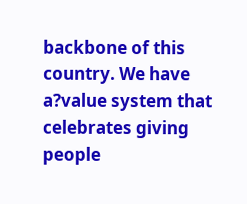backbone of this country. We have a?value system that celebrates giving people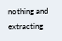nothing and extracting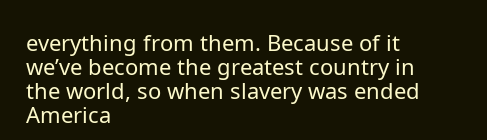everything from them. Because of it we’ve become the greatest country in the world, so when slavery was ended America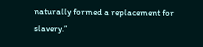naturally formed a replacement for slavery.”